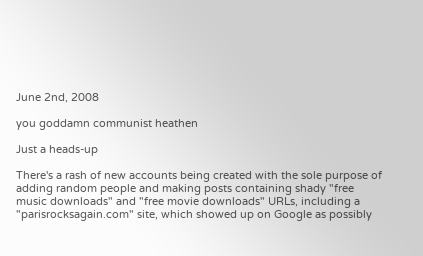June 2nd, 2008

you goddamn communist heathen

Just a heads-up

There's a rash of new accounts being created with the sole purpose of adding random people and making posts containing shady "free music downloads" and "free movie downloads" URLs, including a "parisrocksagain.com" site, which showed up on Google as possibly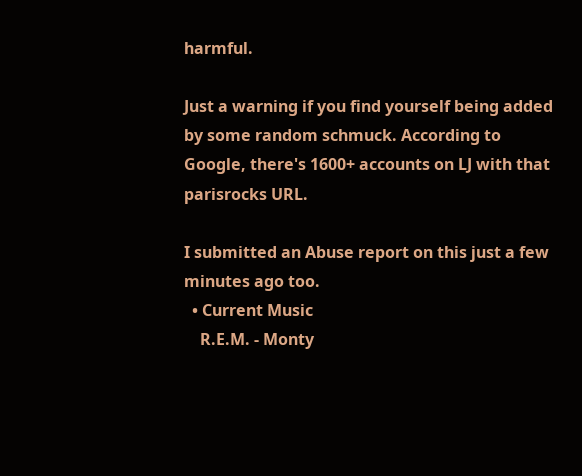harmful.

Just a warning if you find yourself being added by some random schmuck. According to Google, there's 1600+ accounts on LJ with that parisrocks URL.

I submitted an Abuse report on this just a few minutes ago too.
  • Current Music
    R.E.M. - Monty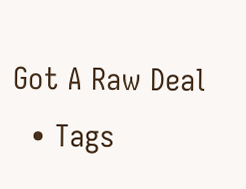Got A Raw Deal
  • Tags